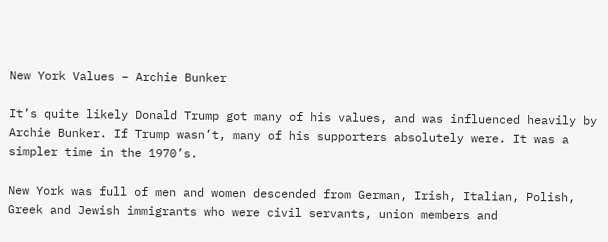New York Values – Archie Bunker

It’s quite likely Donald Trump got many of his values, and was influenced heavily by Archie Bunker. If Trump wasn’t, many of his supporters absolutely were. It was a simpler time in the 1970’s.

New York was full of men and women descended from German, Irish, Italian, Polish, Greek and Jewish immigrants who were civil servants, union members and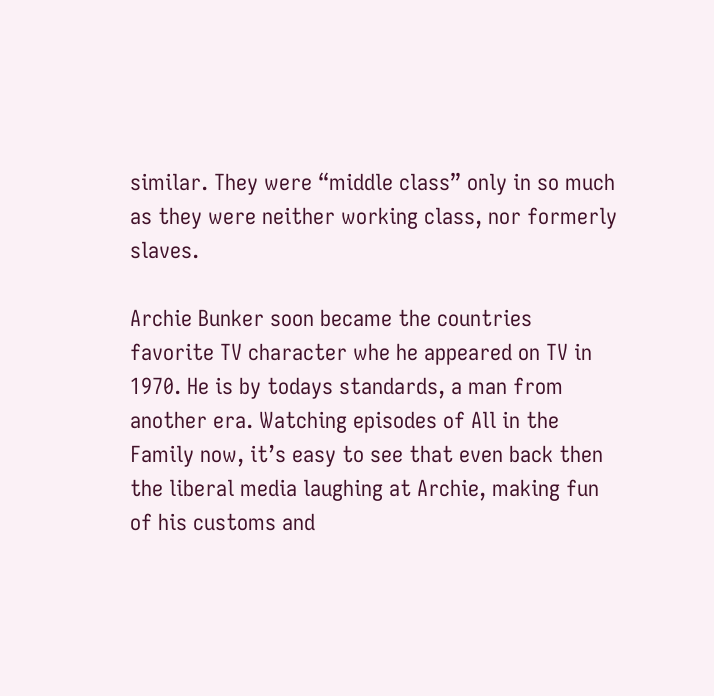similar. They were “middle class” only in so much as they were neither working class, nor formerly slaves.

Archie Bunker soon became the countries favorite TV character whe he appeared on TV in 1970. He is by todays standards, a man from another era. Watching episodes of All in the Family now, it’s easy to see that even back then the liberal media laughing at Archie, making fun of his customs and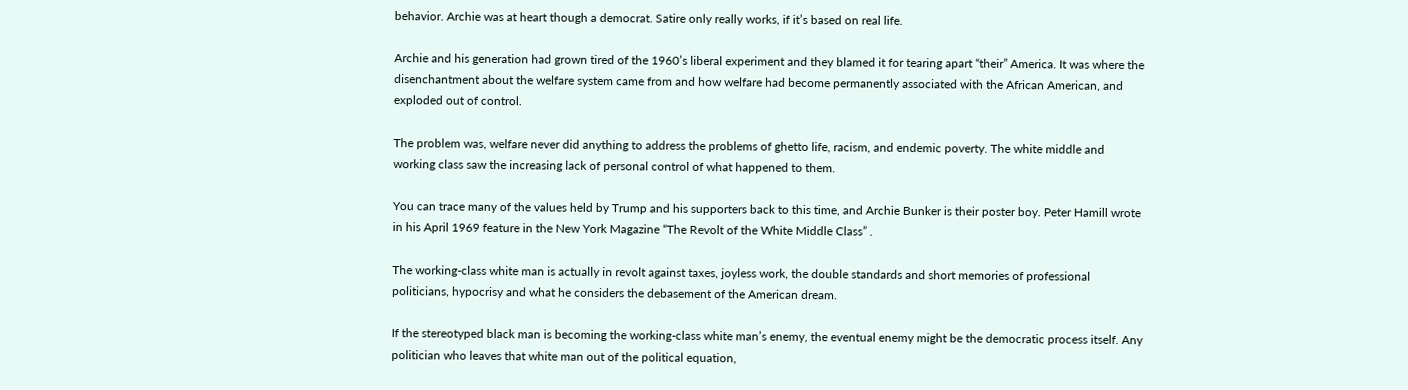behavior. Archie was at heart though a democrat. Satire only really works, if it’s based on real life.

Archie and his generation had grown tired of the 1960’s liberal experiment and they blamed it for tearing apart “their” America. It was where the disenchantment about the welfare system came from and how welfare had become permanently associated with the African American, and exploded out of control.

The problem was, welfare never did anything to address the problems of ghetto life, racism, and endemic poverty. The white middle and working class saw the increasing lack of personal control of what happened to them.

You can trace many of the values held by Trump and his supporters back to this time, and Archie Bunker is their poster boy. Peter Hamill wrote in his April 1969 feature in the New York Magazine “The Revolt of the White Middle Class” .

The working-class white man is actually in revolt against taxes, joyless work, the double standards and short memories of professional politicians, hypocrisy and what he considers the debasement of the American dream.

If the stereotyped black man is becoming the working-class white man’s enemy, the eventual enemy might be the democratic process itself. Any politician who leaves that white man out of the political equation,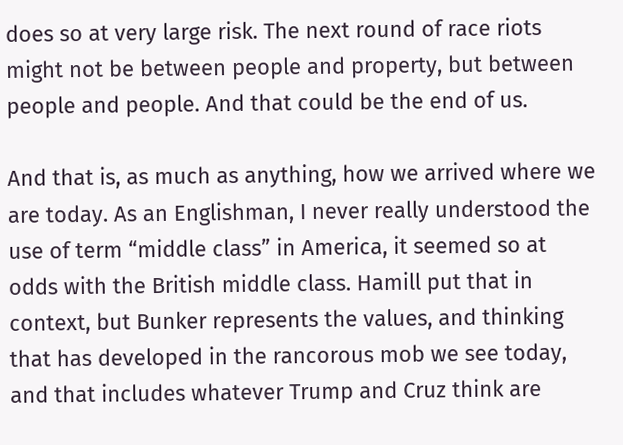does so at very large risk. The next round of race riots might not be between people and property, but between people and people. And that could be the end of us.

And that is, as much as anything, how we arrived where we are today. As an Englishman, I never really understood the use of term “middle class” in America, it seemed so at odds with the British middle class. Hamill put that in context, but Bunker represents the values, and thinking that has developed in the rancorous mob we see today, and that includes whatever Trump and Cruz think are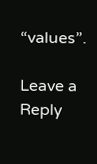“values”.

Leave a Reply